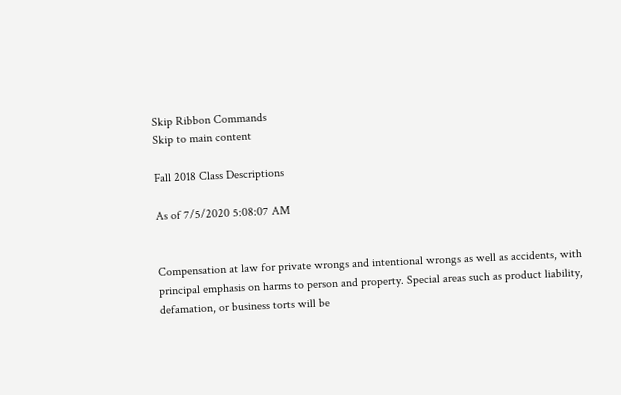Skip Ribbon Commands
Skip to main content

Fall 2018 Class Descriptions

As of 7/5/2020 5:08:07 AM


Compensation at law for private wrongs and intentional wrongs as well as accidents, with principal emphasis on harms to person and property. Special areas such as product liability, defamation, or business torts will be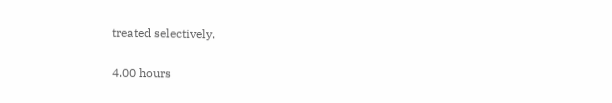treated selectively.

4.00 hours